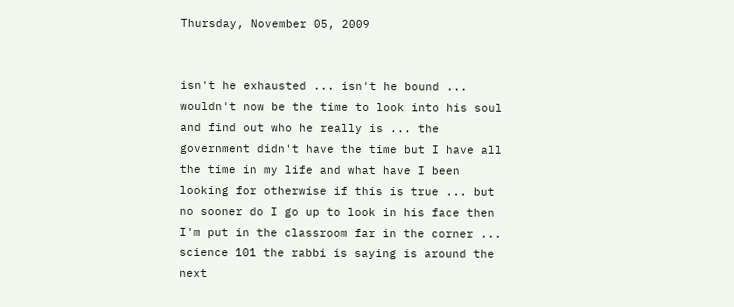Thursday, November 05, 2009


isn't he exhausted ... isn't he bound ... wouldn't now be the time to look into his soul and find out who he really is ... the government didn't have the time but I have all the time in my life and what have I been looking for otherwise if this is true ... but no sooner do I go up to look in his face then I'm put in the classroom far in the corner ... science 101 the rabbi is saying is around the next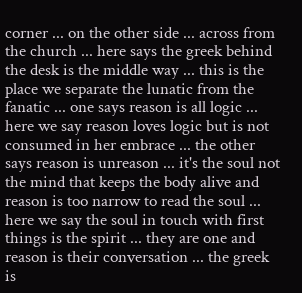corner ... on the other side ... across from the church ... here says the greek behind the desk is the middle way ... this is the place we separate the lunatic from the fanatic ... one says reason is all logic ... here we say reason loves logic but is not consumed in her embrace ... the other says reason is unreason ... it's the soul not the mind that keeps the body alive and reason is too narrow to read the soul ... here we say the soul in touch with first things is the spirit ... they are one and reason is their conversation ... the greek is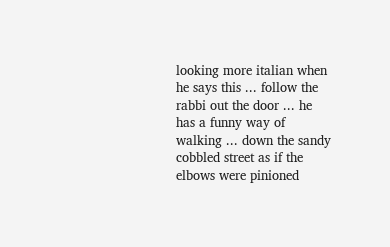looking more italian when he says this ... follow the rabbi out the door ... he has a funny way of walking ... down the sandy cobbled street as if the elbows were pinioned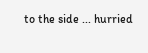to the side ... hurried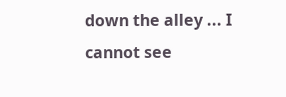down the alley ... I cannot see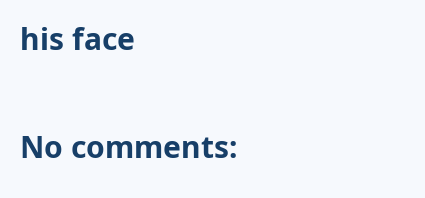his face

No comments: